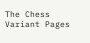The Chess Variant Pages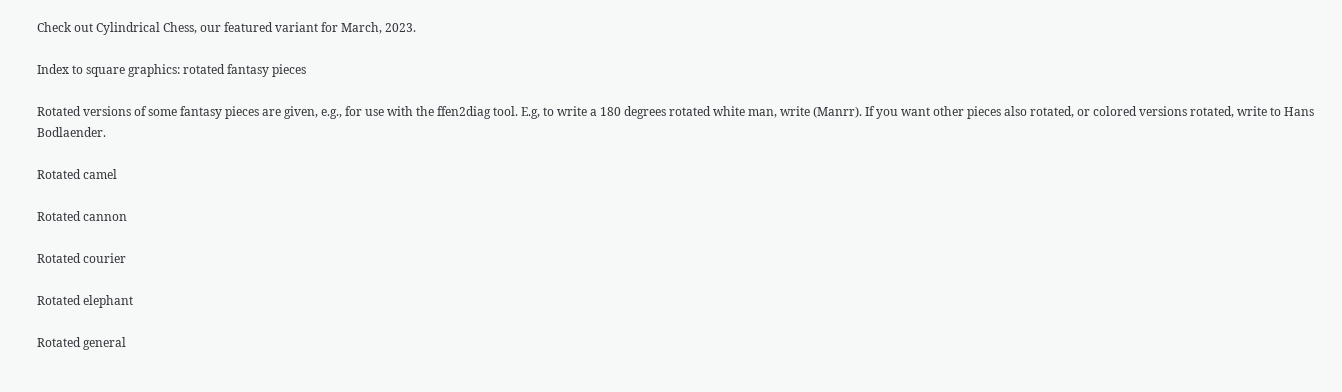Check out Cylindrical Chess, our featured variant for March, 2023.

Index to square graphics: rotated fantasy pieces

Rotated versions of some fantasy pieces are given, e.g., for use with the ffen2diag tool. E.g, to write a 180 degrees rotated white man, write (Manrr). If you want other pieces also rotated, or colored versions rotated, write to Hans Bodlaender.

Rotated camel

Rotated cannon

Rotated courier

Rotated elephant

Rotated general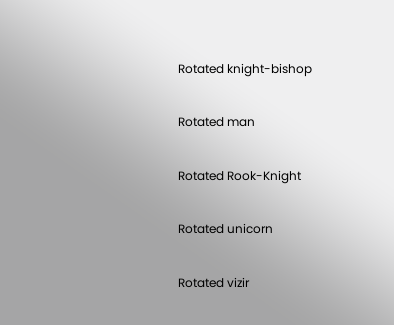Rotated knight-bishop

Rotated man

Rotated Rook-Knight

Rotated unicorn

Rotated vizir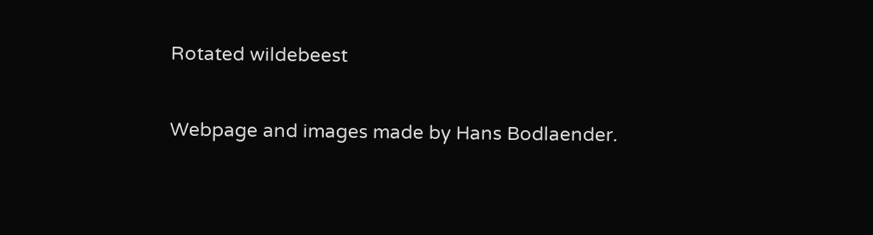Rotated wildebeest

Webpage and images made by Hans Bodlaender.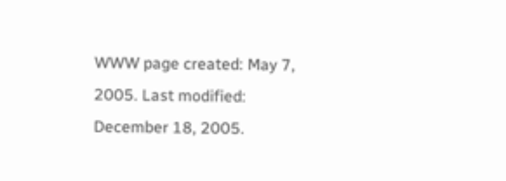WWW page created: May 7, 2005. Last modified: December 18, 2005.